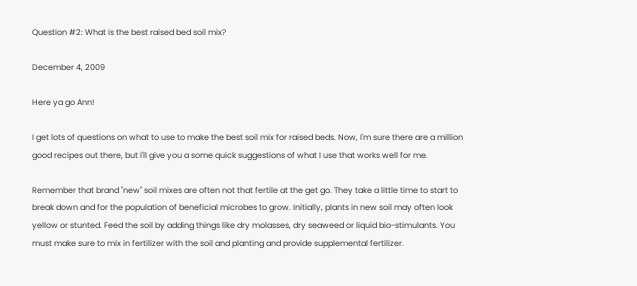Question #2: What is the best raised bed soil mix?

December 4, 2009

Here ya go Ann!

I get lots of questions on what to use to make the best soil mix for raised beds. Now, I'm sure there are a million good recipes out there, but I'll give you a some quick suggestions of what I use that works well for me.

Remember that brand "new" soil mixes are often not that fertile at the get go. They take a little time to start to break down and for the population of beneficial microbes to grow. Initially, plants in new soil may often look yellow or stunted. Feed the soil by adding things like dry molasses, dry seaweed or liquid bio-stimulants. You must make sure to mix in fertilizer with the soil and planting and provide supplemental fertilizer.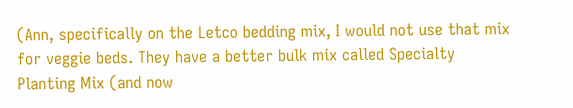(Ann, specifically on the Letco bedding mix, I would not use that mix for veggie beds. They have a better bulk mix called Specialty Planting Mix (and now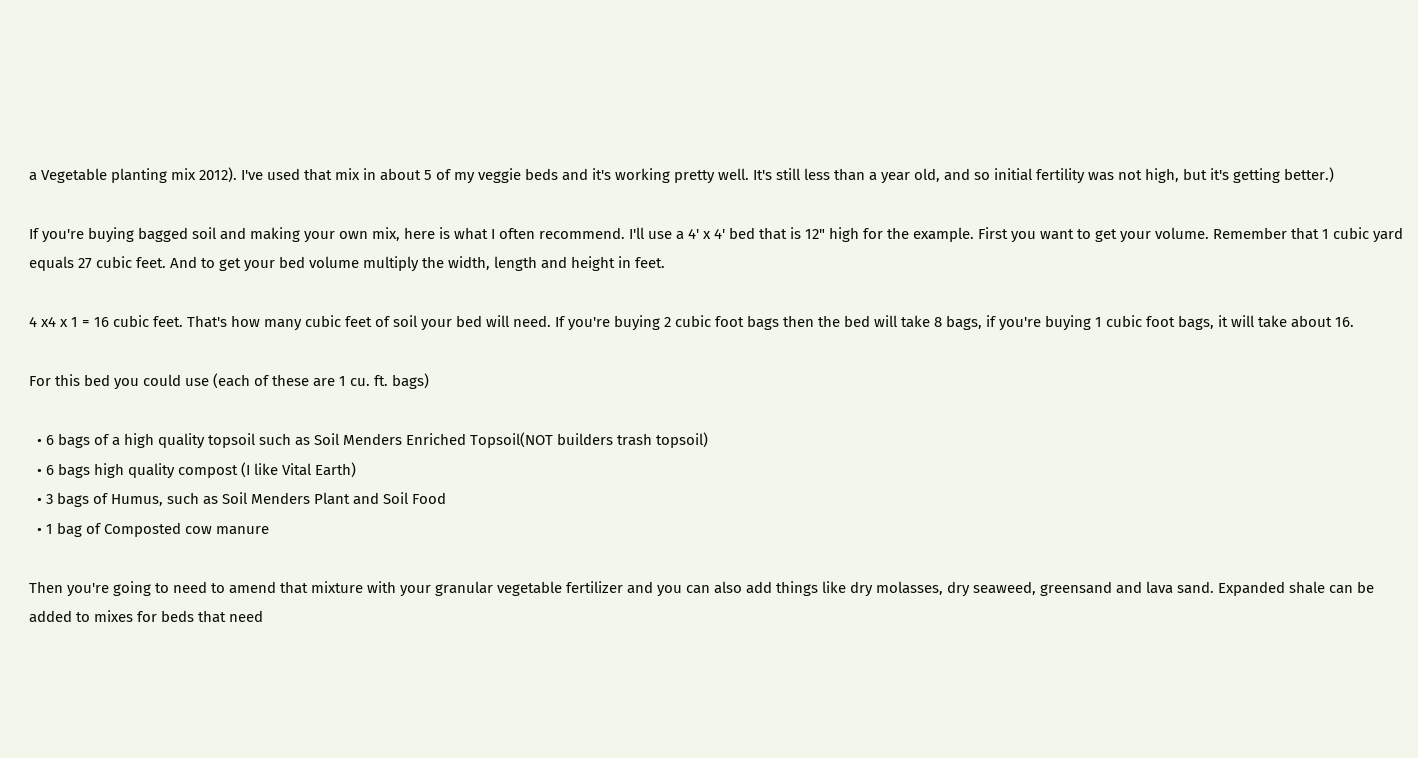a Vegetable planting mix 2012). I've used that mix in about 5 of my veggie beds and it's working pretty well. It's still less than a year old, and so initial fertility was not high, but it's getting better.)

If you're buying bagged soil and making your own mix, here is what I often recommend. I'll use a 4' x 4' bed that is 12" high for the example. First you want to get your volume. Remember that 1 cubic yard equals 27 cubic feet. And to get your bed volume multiply the width, length and height in feet.

4 x4 x 1 = 16 cubic feet. That's how many cubic feet of soil your bed will need. If you're buying 2 cubic foot bags then the bed will take 8 bags, if you're buying 1 cubic foot bags, it will take about 16.

For this bed you could use (each of these are 1 cu. ft. bags)

  • 6 bags of a high quality topsoil such as Soil Menders Enriched Topsoil(NOT builders trash topsoil)
  • 6 bags high quality compost (I like Vital Earth)
  • 3 bags of Humus, such as Soil Menders Plant and Soil Food
  • 1 bag of Composted cow manure

Then you're going to need to amend that mixture with your granular vegetable fertilizer and you can also add things like dry molasses, dry seaweed, greensand and lava sand. Expanded shale can be added to mixes for beds that need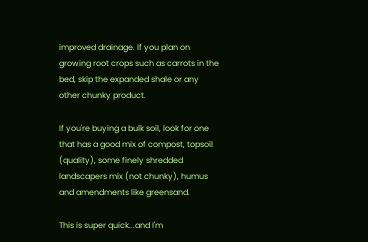improved drainage. If you plan on growing root crops such as carrots in the bed, skip the expanded shale or any other chunky product.

If you're buying a bulk soil, look for one that has a good mix of compost, topsoil (quality), some finely shredded landscapers mix (not chunky), humus and amendments like greensand.

This is super quick...and I'm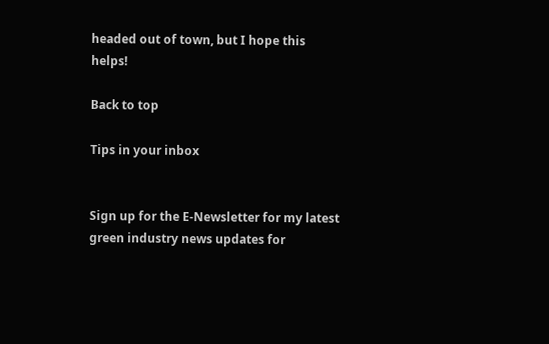headed out of town, but I hope this helps!

Back to top

Tips in your inbox


Sign up for the E-Newsletter for my latest green industry news updates for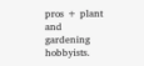pros + plant and gardening hobbyists.